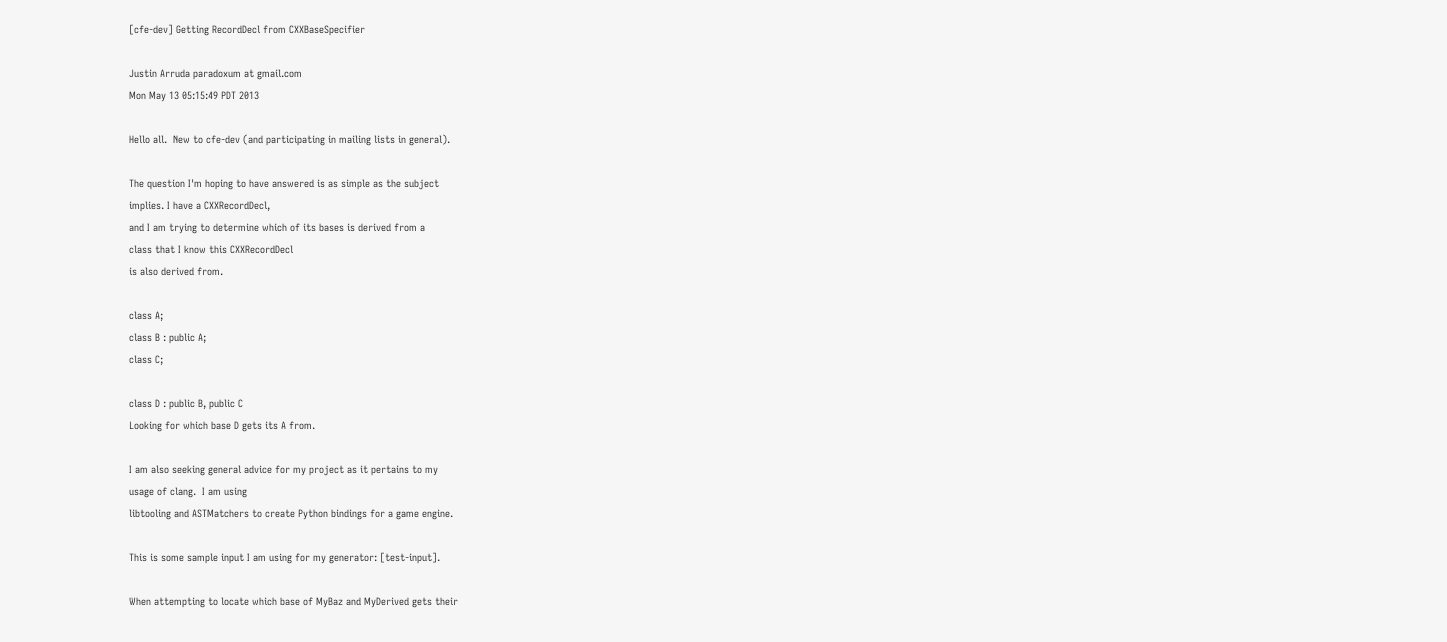[cfe-dev] Getting RecordDecl from CXXBaseSpecifier

Justin Arruda paradoxum at gmail.com
Mon May 13 05:15:49 PDT 2013

Hello all.  New to cfe-dev (and participating in mailing lists in general).

The question I'm hoping to have answered is as simple as the subject
implies. I have a CXXRecordDecl,
and I am trying to determine which of its bases is derived from a
class that I know this CXXRecordDecl
is also derived from.

class A;
class B : public A;
class C;

class D : public B, public C
Looking for which base D gets its A from.

I am also seeking general advice for my project as it pertains to my
usage of clang.  I am using
libtooling and ASTMatchers to create Python bindings for a game engine.

This is some sample input I am using for my generator: [test-input].

When attempting to locate which base of MyBaz and MyDerived gets their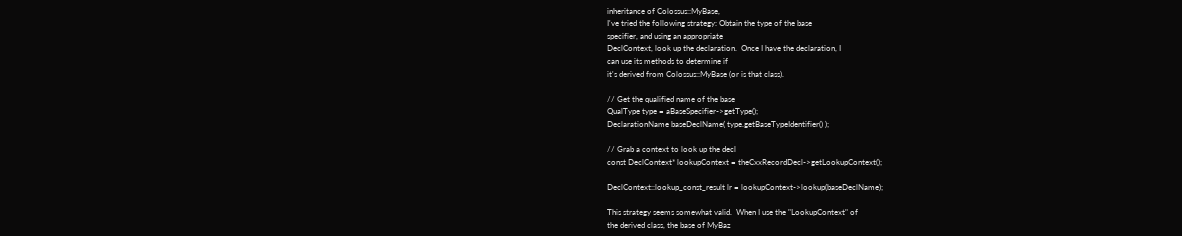inheritance of Colossus::MyBase,
I've tried the following strategy: Obtain the type of the base
specifier, and using an appropriate
DeclContext, look up the declaration.  Once I have the declaration, I
can use its methods to determine if
it's derived from Colossus::MyBase (or is that class).

// Get the qualified name of the base
QualType type = aBaseSpecifier->getType();
DeclarationName baseDeclName( type.getBaseTypeIdentifier() );

// Grab a context to look up the decl
const DeclContext* lookupContext = theCxxRecordDecl->getLookupContext();

DeclContext::lookup_const_result lr = lookupContext->lookup(baseDeclName);

This strategy seems somewhat valid.  When I use the "LookupContext" of
the derived class, the base of MyBaz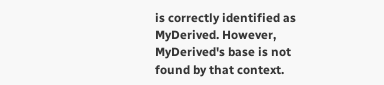is correctly identified as MyDerived. However, MyDerived's base is not
found by that context.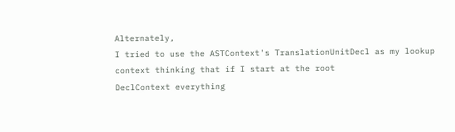Alternately,
I tried to use the ASTContext's TranslationUnitDecl as my lookup
context thinking that if I start at the root
DeclContext everything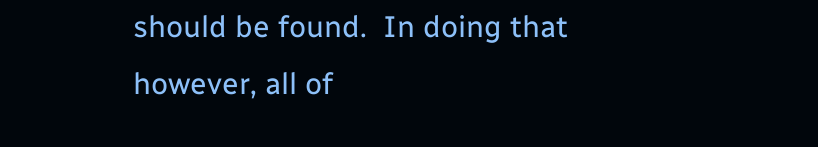should be found.  In doing that however, all of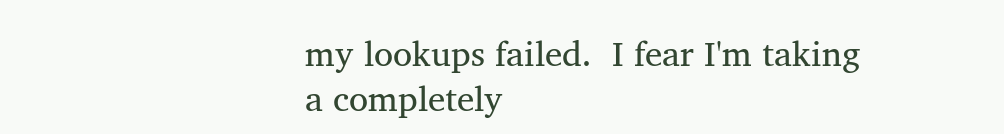my lookups failed.  I fear I'm taking
a completely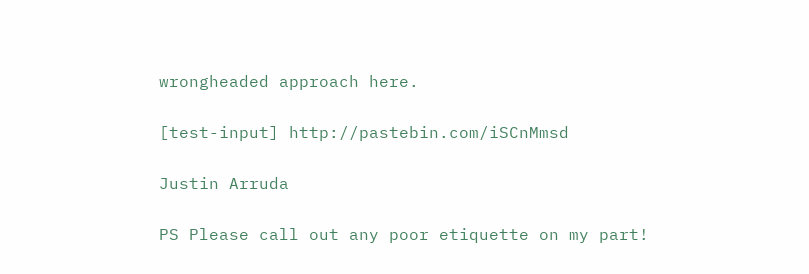wrongheaded approach here.

[test-input] http://pastebin.com/iSCnMmsd

Justin Arruda

PS Please call out any poor etiquette on my part!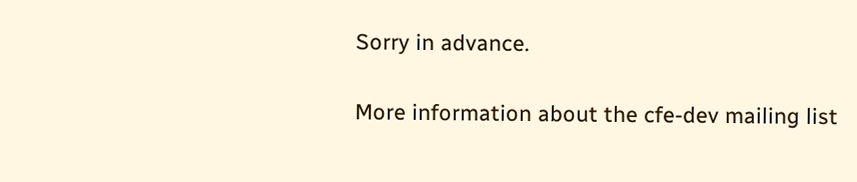Sorry in advance.

More information about the cfe-dev mailing list